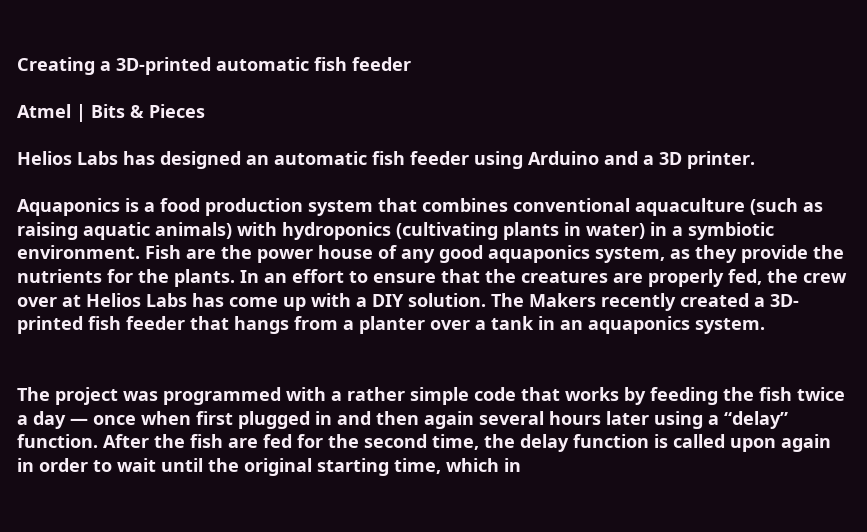Creating a 3D-printed automatic fish feeder

Atmel | Bits & Pieces

Helios Labs has designed an automatic fish feeder using Arduino and a 3D printer.

Aquaponics is a food production system that combines conventional aquaculture (such as raising aquatic animals) with hydroponics (cultivating plants in water) in a symbiotic environment. Fish are the power house of any good aquaponics system, as they provide the nutrients for the plants. In an effort to ensure that the creatures are properly fed, the crew over at Helios Labs has come up with a DIY solution. The Makers recently created a 3D-printed fish feeder that hangs from a planter over a tank in an aquaponics system.


The project was programmed with a rather simple code that works by feeding the fish twice a day — once when first plugged in and then again several hours later using a “delay” function. After the fish are fed for the second time, the delay function is called upon again in order to wait until the original starting time, which in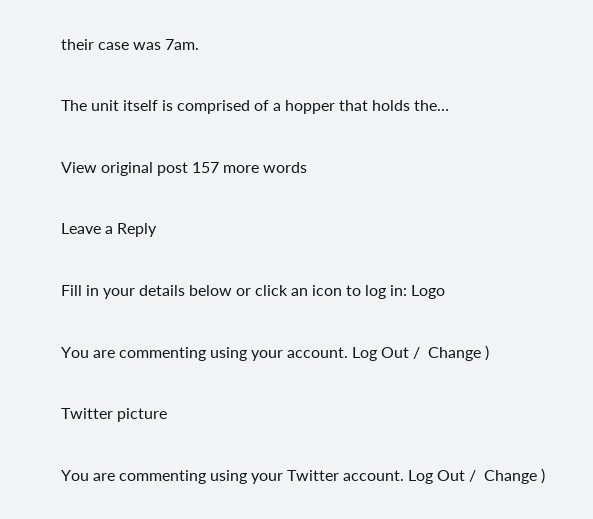their case was 7am.

The unit itself is comprised of a hopper that holds the…

View original post 157 more words

Leave a Reply

Fill in your details below or click an icon to log in: Logo

You are commenting using your account. Log Out /  Change )

Twitter picture

You are commenting using your Twitter account. Log Out /  Change )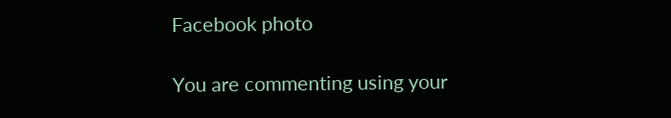Facebook photo

You are commenting using your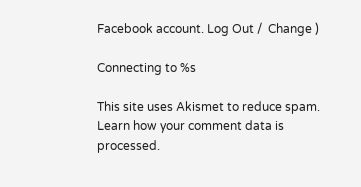Facebook account. Log Out /  Change )

Connecting to %s

This site uses Akismet to reduce spam. Learn how your comment data is processed.